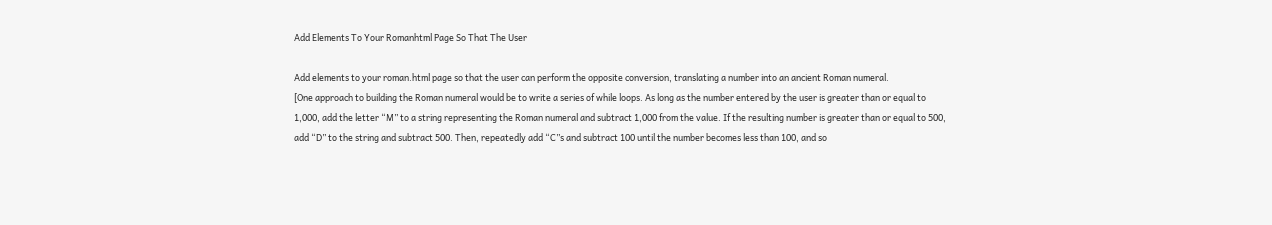Add Elements To Your Romanhtml Page So That The User

Add elements to your roman.html page so that the user can perform the opposite conversion, translating a number into an ancient Roman numeral.
[One approach to building the Roman numeral would be to write a series of while loops. As long as the number entered by the user is greater than or equal to 1,000, add the letter “M” to a string representing the Roman numeral and subtract 1,000 from the value. If the resulting number is greater than or equal to 500, add “D” to the string and subtract 500. Then, repeatedly add “C”s and subtract 100 until the number becomes less than 100, and so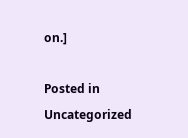on.]

Posted in Uncategorized